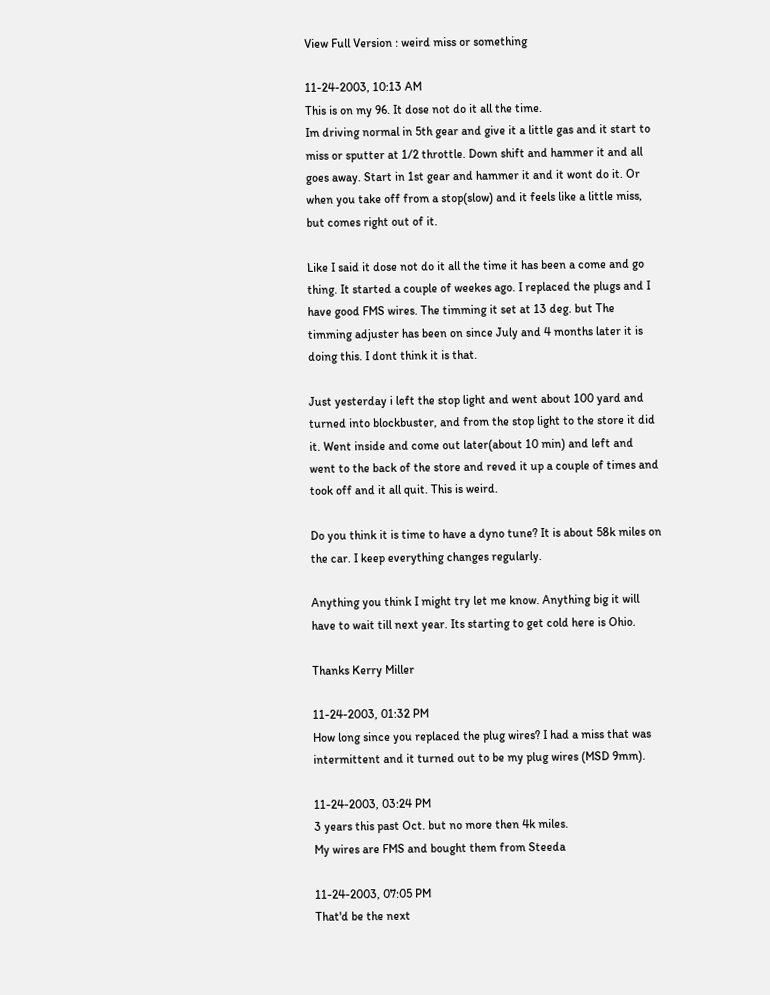View Full Version : weird miss or something

11-24-2003, 10:13 AM
This is on my 96. It dose not do it all the time.
Im driving normal in 5th gear and give it a little gas and it start to miss or sputter at 1/2 throttle. Down shift and hammer it and all goes away. Start in 1st gear and hammer it and it wont do it. Or when you take off from a stop(slow) and it feels like a little miss, but comes right out of it.

Like I said it dose not do it all the time it has been a come and go thing. It started a couple of weekes ago. I replaced the plugs and I have good FMS wires. The timming it set at 13 deg. but The timming adjuster has been on since July and 4 months later it is doing this. I dont think it is that.

Just yesterday i left the stop light and went about 100 yard and turned into blockbuster, and from the stop light to the store it did it. Went inside and come out later(about 10 min) and left and went to the back of the store and reved it up a couple of times and took off and it all quit. This is weird.

Do you think it is time to have a dyno tune? It is about 58k miles on the car. I keep everything changes regularly.

Anything you think I might try let me know. Anything big it will have to wait till next year. Its starting to get cold here is Ohio.

Thanks Kerry Miller

11-24-2003, 01:32 PM
How long since you replaced the plug wires? I had a miss that was intermittent and it turned out to be my plug wires (MSD 9mm).

11-24-2003, 03:24 PM
3 years this past Oct. but no more then 4k miles.
My wires are FMS and bought them from Steeda

11-24-2003, 07:05 PM
That'd be the next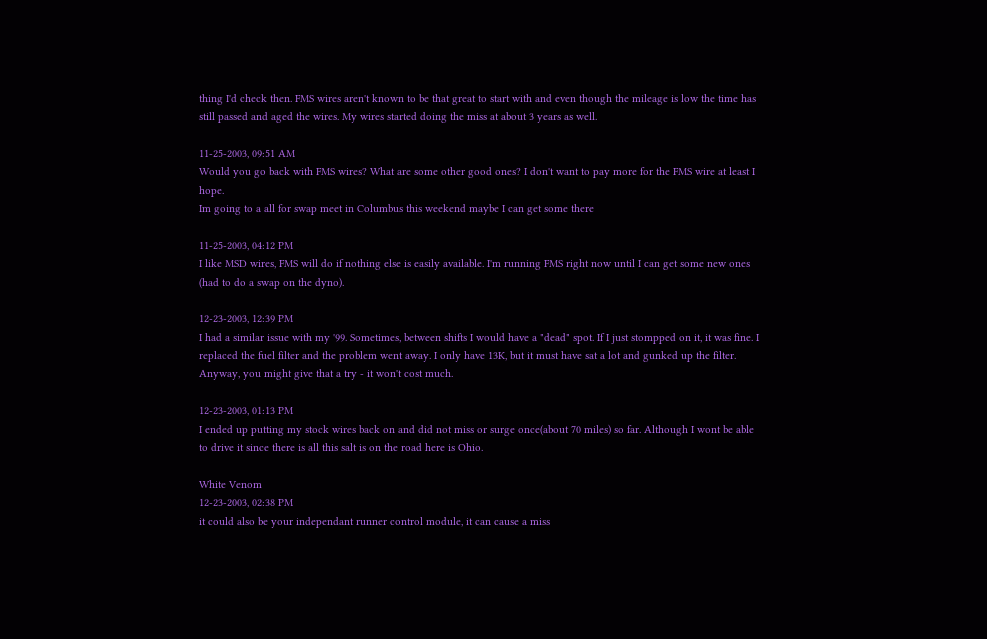thing I'd check then. FMS wires aren't known to be that great to start with and even though the mileage is low the time has still passed and aged the wires. My wires started doing the miss at about 3 years as well.

11-25-2003, 09:51 AM
Would you go back with FMS wires? What are some other good ones? I don't want to pay more for the FMS wire at least I hope.
Im going to a all for swap meet in Columbus this weekend maybe I can get some there

11-25-2003, 04:12 PM
I like MSD wires, FMS will do if nothing else is easily available. I'm running FMS right now until I can get some new ones (had to do a swap on the dyno).

12-23-2003, 12:39 PM
I had a similar issue with my '99. Sometimes, between shifts I would have a "dead" spot. If I just stompped on it, it was fine. I replaced the fuel filter and the problem went away. I only have 13K, but it must have sat a lot and gunked up the filter. Anyway, you might give that a try - it won't cost much.

12-23-2003, 01:13 PM
I ended up putting my stock wires back on and did not miss or surge once(about 70 miles) so far. Although I wont be able to drive it since there is all this salt is on the road here is Ohio.

White Venom
12-23-2003, 02:38 PM
it could also be your independant runner control module, it can cause a miss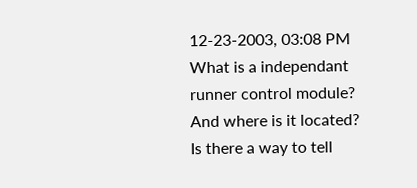12-23-2003, 03:08 PM
What is a independant runner control module?
And where is it located?
Is there a way to tell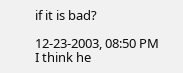if it is bad?

12-23-2003, 08:50 PM
I think he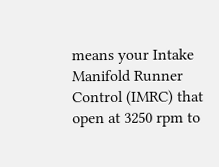means your Intake Manifold Runner Control (IMRC) that open at 3250 rpm to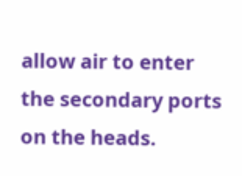allow air to enter the secondary ports on the heads.